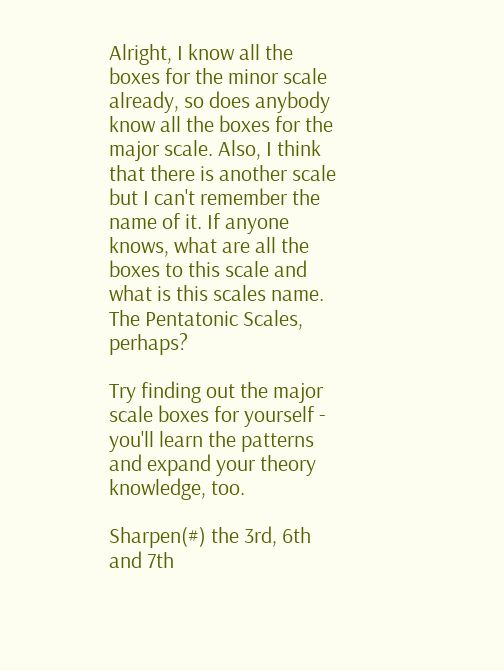Alright, I know all the boxes for the minor scale already, so does anybody know all the boxes for the major scale. Also, I think that there is another scale but I can't remember the name of it. If anyone knows, what are all the boxes to this scale and what is this scales name.
The Pentatonic Scales, perhaps?

Try finding out the major scale boxes for yourself - you'll learn the patterns and expand your theory knowledge, too.

Sharpen(#) the 3rd, 6th and 7th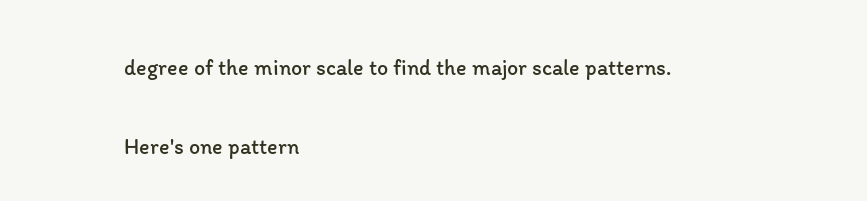degree of the minor scale to find the major scale patterns.

Here's one pattern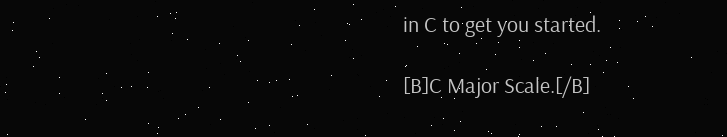in C to get you started.

[B]C Major Scale.[/B]